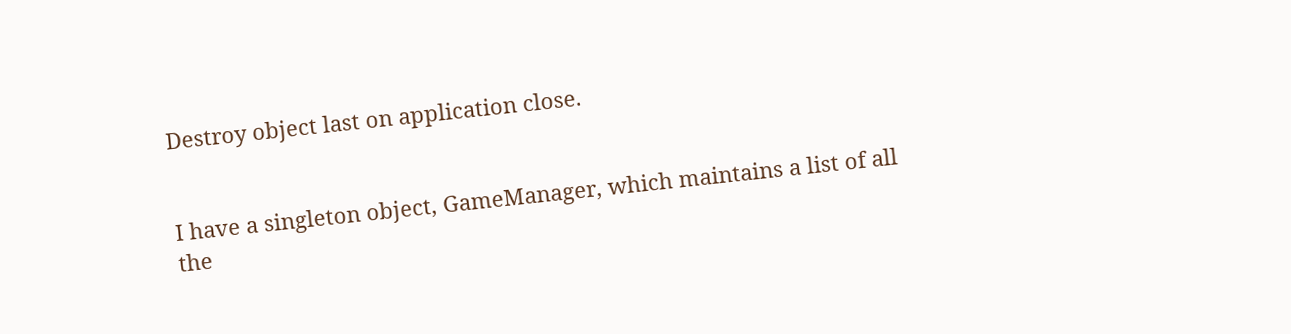Destroy object last on application close.


I have a singleton object, GameManager, which maintains a list of all the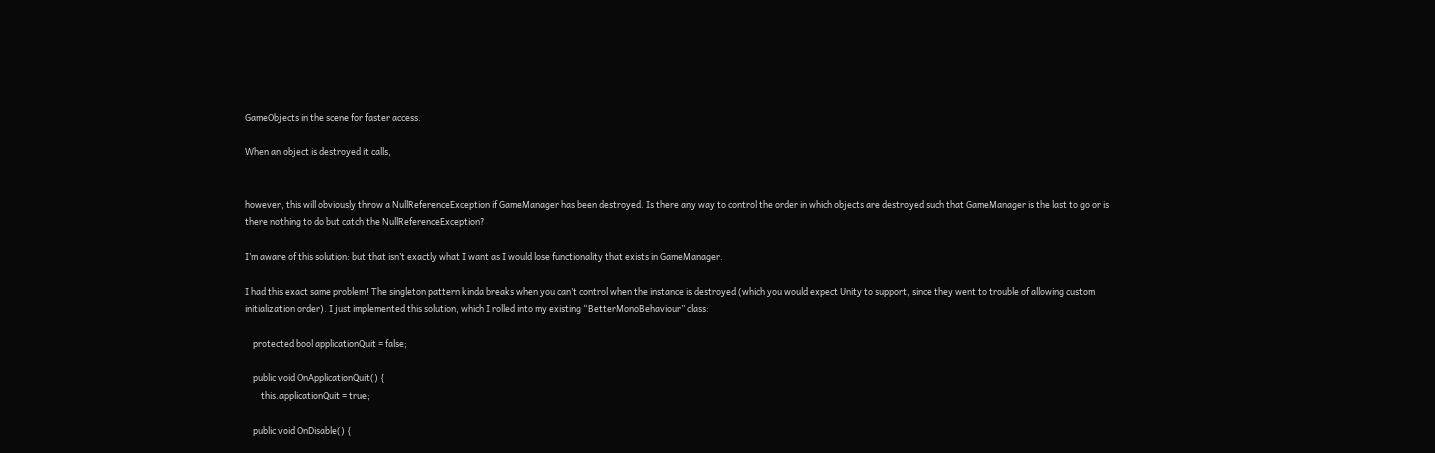GameObjects in the scene for faster access.

When an object is destroyed it calls,


however, this will obviously throw a NullReferenceException if GameManager has been destroyed. Is there any way to control the order in which objects are destroyed such that GameManager is the last to go or is there nothing to do but catch the NullReferenceException?

I’m aware of this solution: but that isn’t exactly what I want as I would lose functionality that exists in GameManager.

I had this exact same problem! The singleton pattern kinda breaks when you can’t control when the instance is destroyed (which you would expect Unity to support, since they went to trouble of allowing custom initialization order). I just implemented this solution, which I rolled into my existing “BetterMonoBehaviour” class:

    protected bool applicationQuit = false;

    public void OnApplicationQuit() {
        this.applicationQuit = true;

    public void OnDisable() {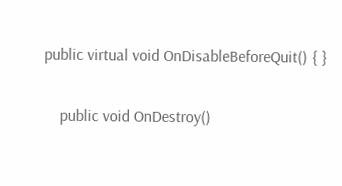public virtual void OnDisableBeforeQuit() { }

    public void OnDestroy()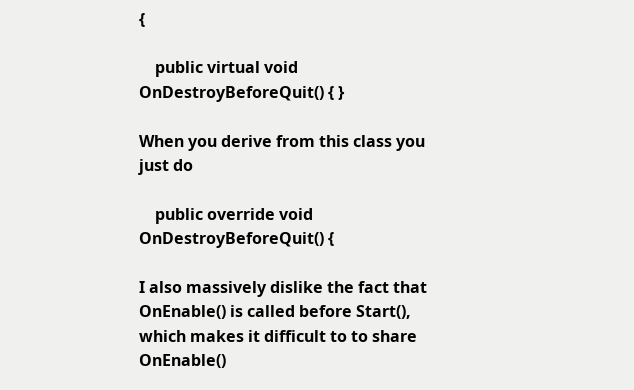{

    public virtual void OnDestroyBeforeQuit() { }

When you derive from this class you just do

    public override void OnDestroyBeforeQuit() {

I also massively dislike the fact that OnEnable() is called before Start(), which makes it difficult to to share OnEnable()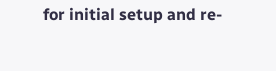for initial setup and re-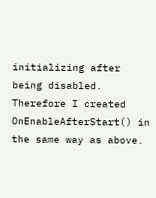initializing after being disabled. Therefore I created OnEnableAfterStart() in the same way as above.